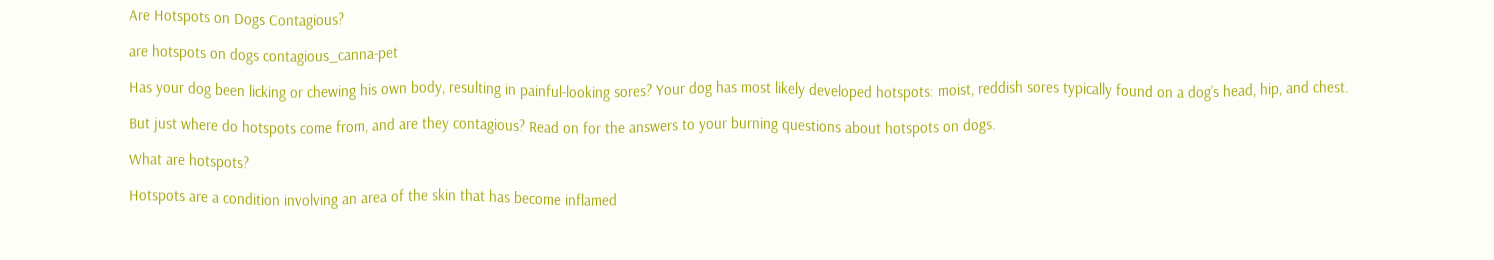Are Hotspots on Dogs Contagious?

are hotspots on dogs contagious_canna-pet

Has your dog been licking or chewing his own body, resulting in painful-looking sores? Your dog has most likely developed hotspots: moist, reddish sores typically found on a dog’s head, hip, and chest.

But just where do hotspots come from, and are they contagious? Read on for the answers to your burning questions about hotspots on dogs.

What are hotspots?

Hotspots are a condition involving an area of the skin that has become inflamed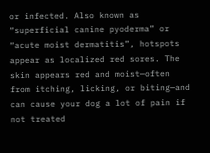or infected. Also known as “superficial canine pyoderma” or “acute moist dermatitis”, hotspots appear as localized red sores. The skin appears red and moist—often from itching, licking, or biting—and can cause your dog a lot of pain if not treated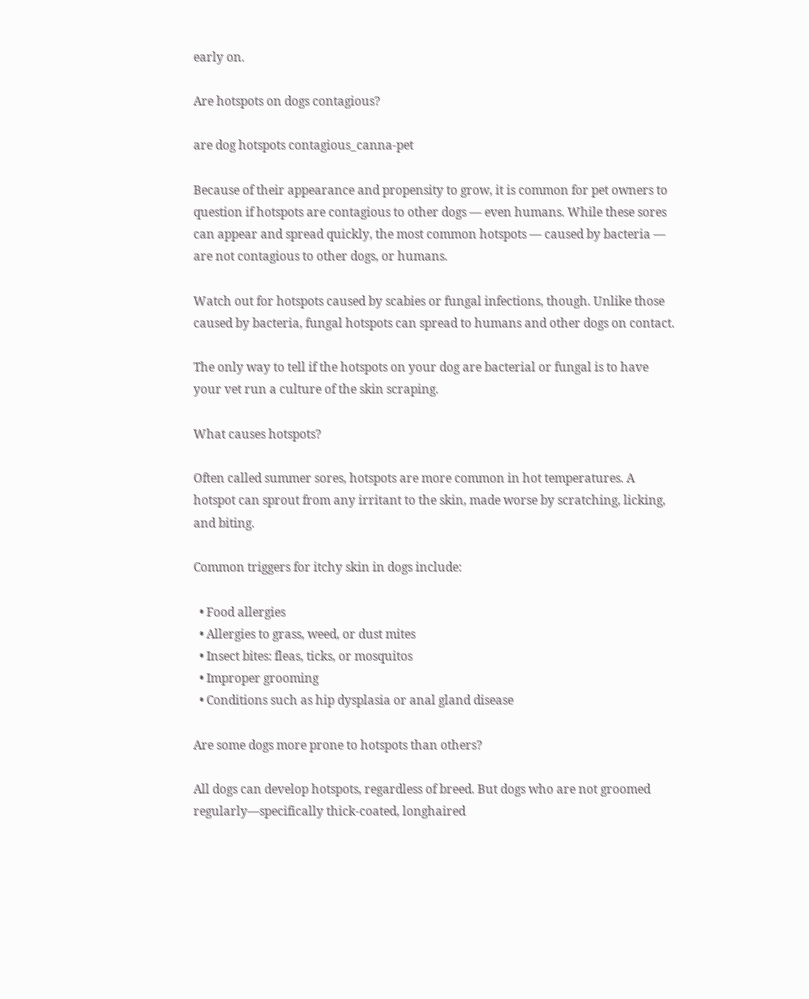early on.

Are hotspots on dogs contagious?

are dog hotspots contagious_canna-pet

Because of their appearance and propensity to grow, it is common for pet owners to question if hotspots are contagious to other dogs — even humans. While these sores can appear and spread quickly, the most common hotspots — caused by bacteria — are not contagious to other dogs, or humans.

Watch out for hotspots caused by scabies or fungal infections, though. Unlike those caused by bacteria, fungal hotspots can spread to humans and other dogs on contact.

The only way to tell if the hotspots on your dog are bacterial or fungal is to have your vet run a culture of the skin scraping.

What causes hotspots?

Often called summer sores, hotspots are more common in hot temperatures. A hotspot can sprout from any irritant to the skin, made worse by scratching, licking, and biting.

Common triggers for itchy skin in dogs include:

  • Food allergies
  • Allergies to grass, weed, or dust mites
  • Insect bites: fleas, ticks, or mosquitos
  • Improper grooming
  • Conditions such as hip dysplasia or anal gland disease

Are some dogs more prone to hotspots than others?

All dogs can develop hotspots, regardless of breed. But dogs who are not groomed regularly—specifically thick-coated, longhaired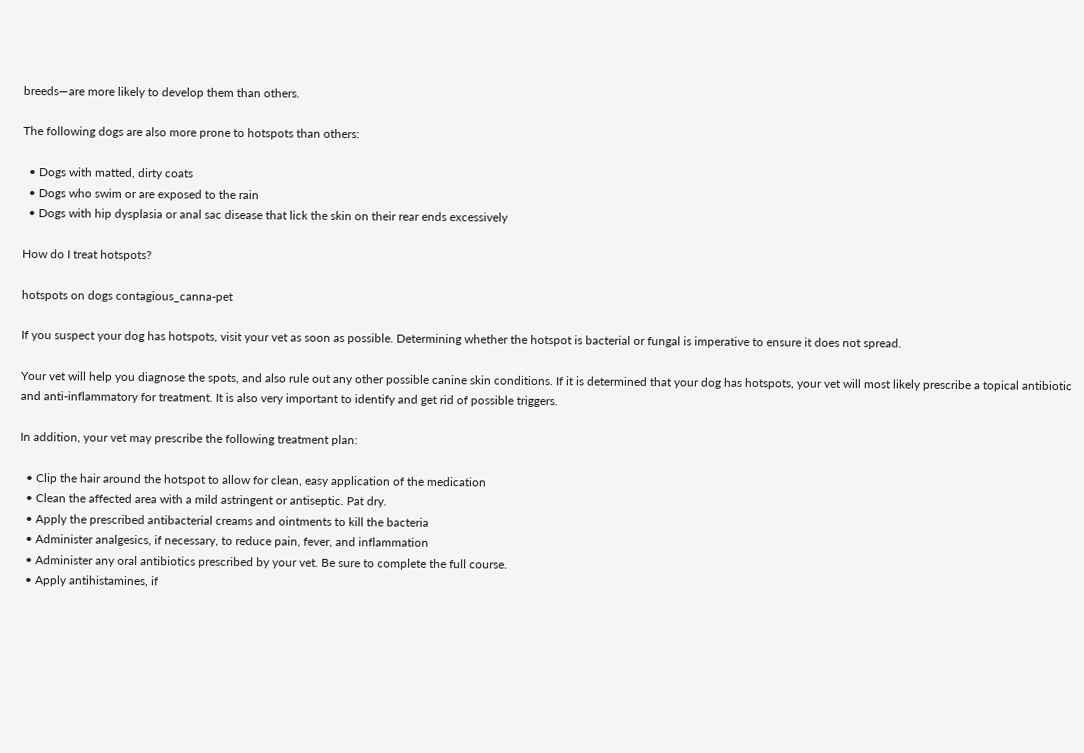breeds—are more likely to develop them than others.

The following dogs are also more prone to hotspots than others:

  • Dogs with matted, dirty coats
  • Dogs who swim or are exposed to the rain
  • Dogs with hip dysplasia or anal sac disease that lick the skin on their rear ends excessively

How do I treat hotspots?

hotspots on dogs contagious_canna-pet

If you suspect your dog has hotspots, visit your vet as soon as possible. Determining whether the hotspot is bacterial or fungal is imperative to ensure it does not spread.

Your vet will help you diagnose the spots, and also rule out any other possible canine skin conditions. If it is determined that your dog has hotspots, your vet will most likely prescribe a topical antibiotic and anti-inflammatory for treatment. It is also very important to identify and get rid of possible triggers.

In addition, your vet may prescribe the following treatment plan:

  • Clip the hair around the hotspot to allow for clean, easy application of the medication
  • Clean the affected area with a mild astringent or antiseptic. Pat dry.
  • Apply the prescribed antibacterial creams and ointments to kill the bacteria
  • Administer analgesics, if necessary, to reduce pain, fever, and inflammation
  • Administer any oral antibiotics prescribed by your vet. Be sure to complete the full course.
  • Apply antihistamines, if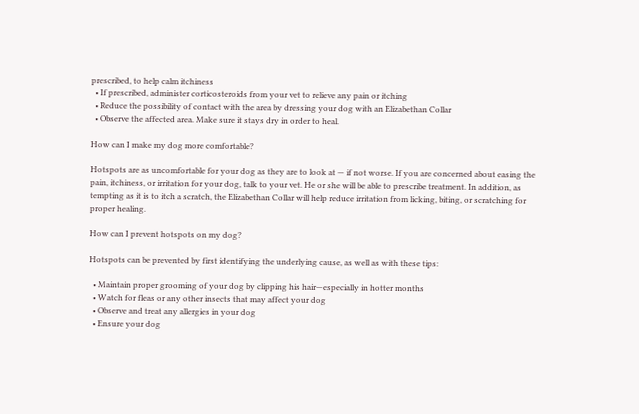prescribed, to help calm itchiness
  • If prescribed, administer corticosteroids from your vet to relieve any pain or itching
  • Reduce the possibility of contact with the area by dressing your dog with an Elizabethan Collar
  • Observe the affected area. Make sure it stays dry in order to heal.

How can I make my dog more comfortable?

Hotspots are as uncomfortable for your dog as they are to look at — if not worse. If you are concerned about easing the pain, itchiness, or irritation for your dog, talk to your vet. He or she will be able to prescribe treatment. In addition, as tempting as it is to itch a scratch, the Elizabethan Collar will help reduce irritation from licking, biting, or scratching for proper healing.

How can I prevent hotspots on my dog?

Hotspots can be prevented by first identifying the underlying cause, as well as with these tips:

  • Maintain proper grooming of your dog by clipping his hair—especially in hotter months
  • Watch for fleas or any other insects that may affect your dog
  • Observe and treat any allergies in your dog
  • Ensure your dog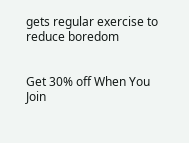gets regular exercise to reduce boredom


Get 30% off When You
Join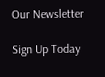Our Newsletter

Sign Up Today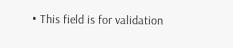• This field is for validation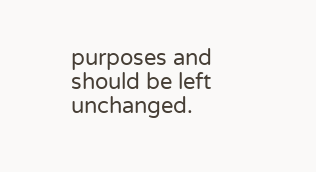purposes and should be left unchanged.